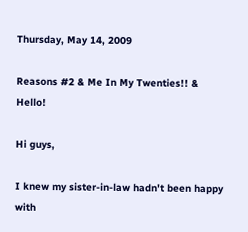Thursday, May 14, 2009

Reasons #2 & Me In My Twenties!! & Hello!

Hi guys,

I knew my sister-in-law hadn't been happy with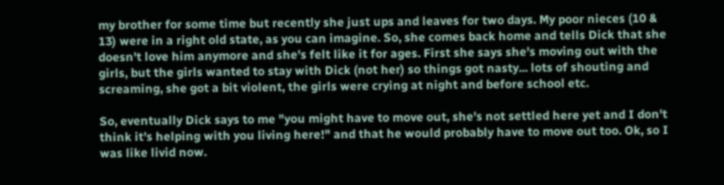my brother for some time but recently she just ups and leaves for two days. My poor nieces (10 & 13) were in a right old state, as you can imagine. So, she comes back home and tells Dick that she doesn't love him anymore and she's felt like it for ages. First she says she's moving out with the girls, but the girls wanted to stay with Dick (not her) so things got nasty... lots of shouting and screaming, she got a bit violent, the girls were crying at night and before school etc.

So, eventually Dick says to me "you might have to move out, she's not settled here yet and I don't think it's helping with you living here!" and that he would probably have to move out too. Ok, so I was like livid now.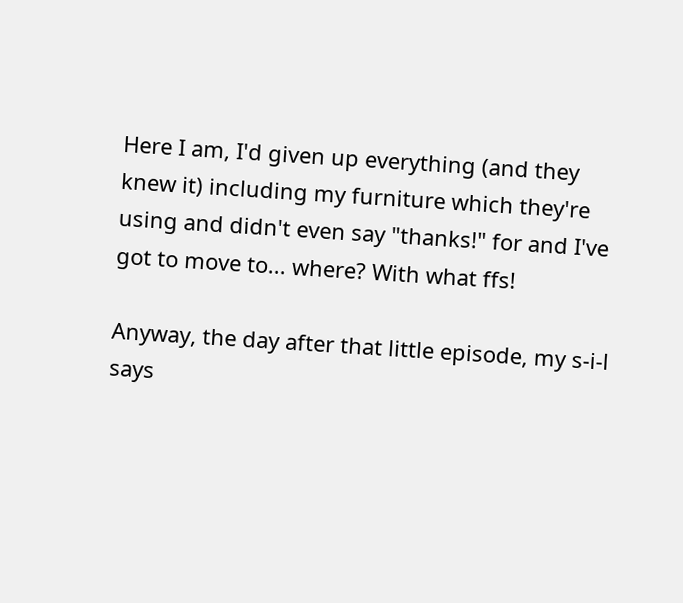Here I am, I'd given up everything (and they knew it) including my furniture which they're using and didn't even say "thanks!" for and I've got to move to... where? With what ffs!

Anyway, the day after that little episode, my s-i-l says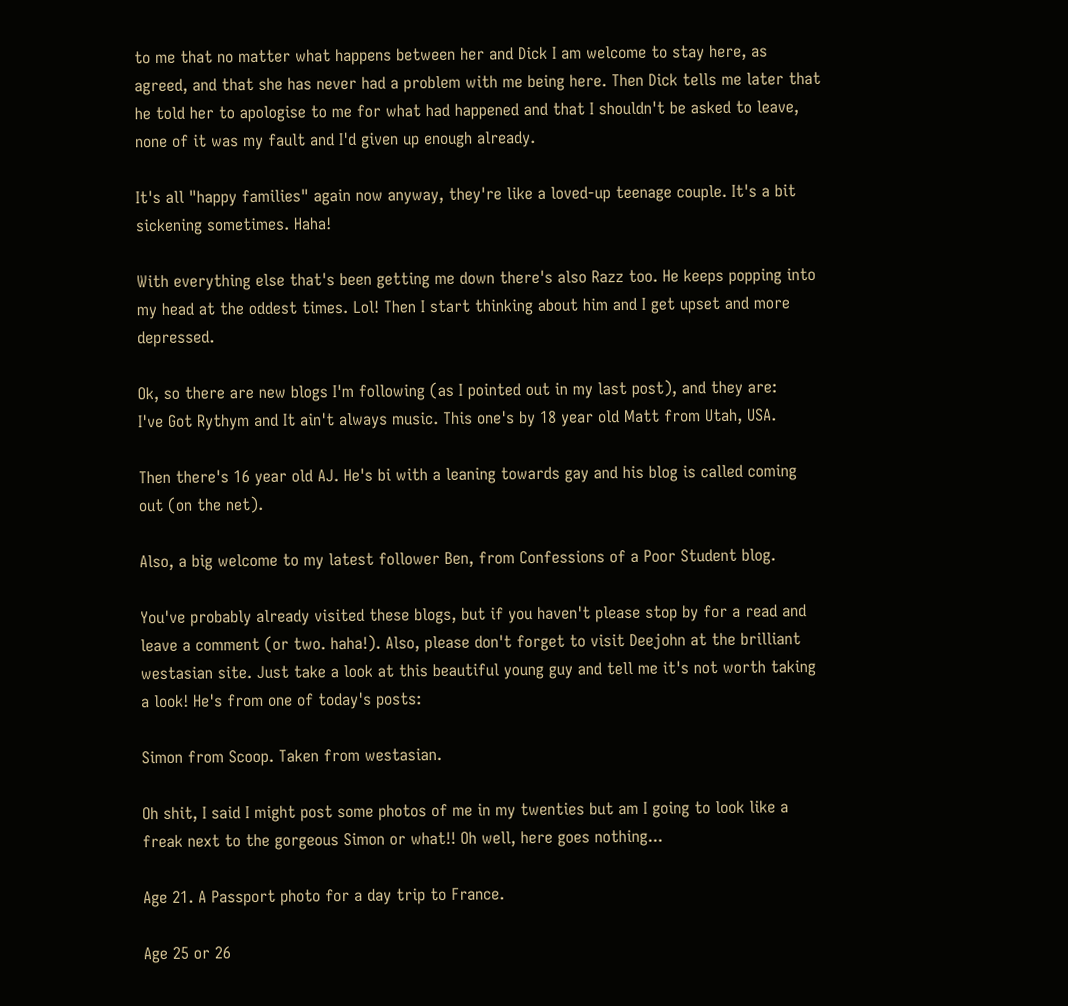to me that no matter what happens between her and Dick I am welcome to stay here, as agreed, and that she has never had a problem with me being here. Then Dick tells me later that he told her to apologise to me for what had happened and that I shouldn't be asked to leave, none of it was my fault and I'd given up enough already.

It's all "happy families" again now anyway, they're like a loved-up teenage couple. It's a bit sickening sometimes. Haha!

With everything else that's been getting me down there's also Razz too. He keeps popping into my head at the oddest times. Lol! Then I start thinking about him and I get upset and more depressed.

Ok, so there are new blogs I'm following (as I pointed out in my last post), and they are:
I've Got Rythym and It ain't always music. This one's by 18 year old Matt from Utah, USA.

Then there's 16 year old AJ. He's bi with a leaning towards gay and his blog is called coming out (on the net).

Also, a big welcome to my latest follower Ben, from Confessions of a Poor Student blog.

You've probably already visited these blogs, but if you haven't please stop by for a read and leave a comment (or two. haha!). Also, please don't forget to visit Deejohn at the brilliant westasian site. Just take a look at this beautiful young guy and tell me it's not worth taking a look! He's from one of today's posts:

Simon from Scoop. Taken from westasian.

Oh shit, I said I might post some photos of me in my twenties but am I going to look like a freak next to the gorgeous Simon or what!! Oh well, here goes nothing...

Age 21. A Passport photo for a day trip to France.

Age 25 or 26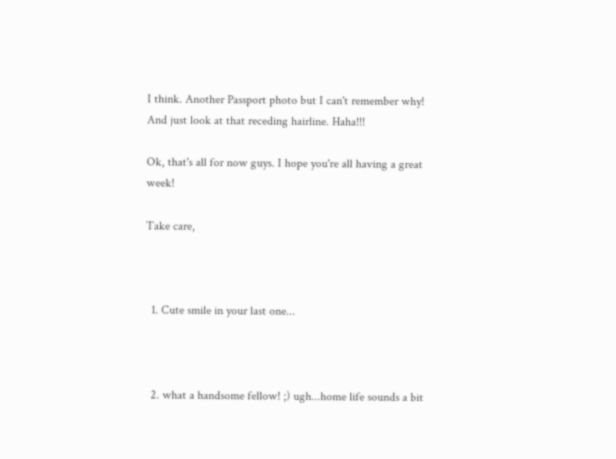I think. Another Passport photo but I can't remember why! And just look at that receding hairline. Haha!!!

Ok, that's all for now guys. I hope you're all having a great week!

Take care,



  1. Cute smile in your last one...



  2. what a handsome fellow! ;) ugh...home life sounds a bit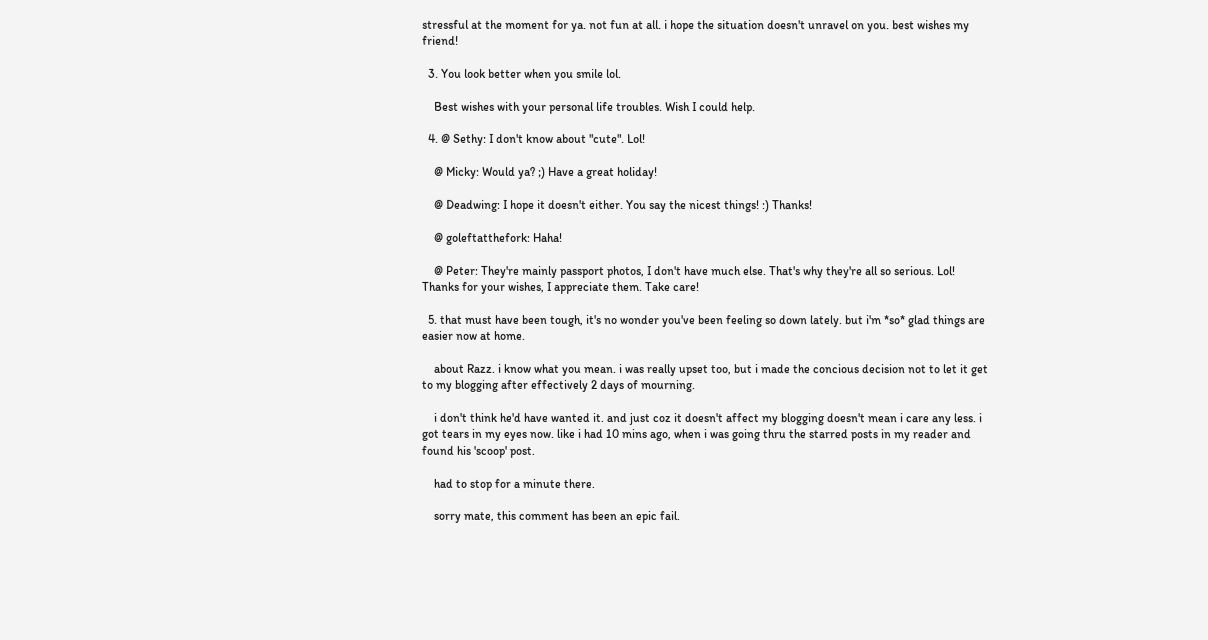stressful at the moment for ya. not fun at all. i hope the situation doesn't unravel on you. best wishes my friend!

  3. You look better when you smile lol.

    Best wishes with your personal life troubles. Wish I could help.

  4. @ Sethy: I don't know about "cute". Lol!

    @ Micky: Would ya? ;) Have a great holiday!

    @ Deadwing: I hope it doesn't either. You say the nicest things! :) Thanks!

    @ goleftatthefork: Haha!

    @ Peter: They're mainly passport photos, I don't have much else. That's why they're all so serious. Lol! Thanks for your wishes, I appreciate them. Take care!

  5. that must have been tough, it's no wonder you've been feeling so down lately. but i'm *so* glad things are easier now at home.

    about Razz. i know what you mean. i was really upset too, but i made the concious decision not to let it get to my blogging after effectively 2 days of mourning.

    i don't think he'd have wanted it. and just coz it doesn't affect my blogging doesn't mean i care any less. i got tears in my eyes now. like i had 10 mins ago, when i was going thru the starred posts in my reader and found his 'scoop' post.

    had to stop for a minute there.

    sorry mate, this comment has been an epic fail.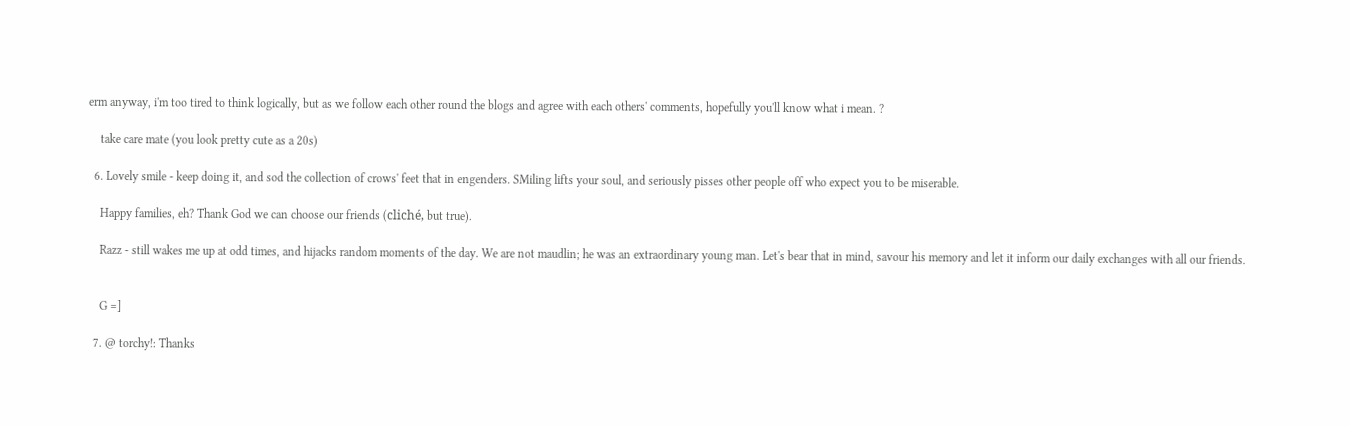erm anyway, i'm too tired to think logically, but as we follow each other round the blogs and agree with each others' comments, hopefully you'll know what i mean. ?

    take care mate (you look pretty cute as a 20s)

  6. Lovely smile - keep doing it, and sod the collection of crows' feet that in engenders. SMiling lifts your soul, and seriously pisses other people off who expect you to be miserable.

    Happy families, eh? Thank God we can choose our friends (cliché, but true).

    Razz - still wakes me up at odd times, and hijacks random moments of the day. We are not maudlin; he was an extraordinary young man. Let's bear that in mind, savour his memory and let it inform our daily exchanges with all our friends.


    G =]

  7. @ torchy!: Thanks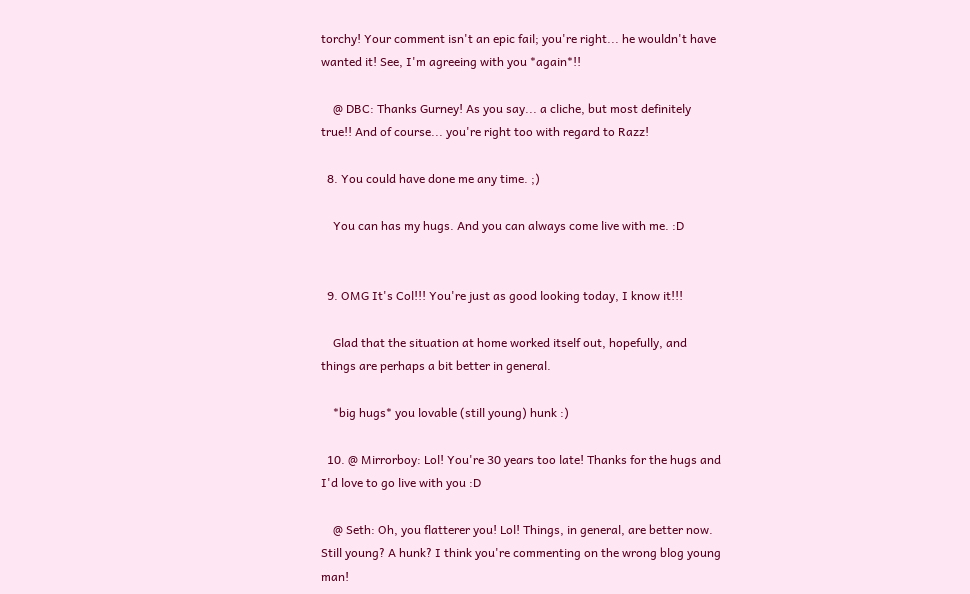torchy! Your comment isn't an epic fail; you're right... he wouldn't have wanted it! See, I'm agreeing with you *again*!!

    @ DBC: Thanks Gurney! As you say... a cliche, but most definitely true!! And of course... you're right too with regard to Razz!

  8. You could have done me any time. ;)

    You can has my hugs. And you can always come live with me. :D


  9. OMG It's Col!!! You're just as good looking today, I know it!!!

    Glad that the situation at home worked itself out, hopefully, and things are perhaps a bit better in general.

    *big hugs* you lovable (still young) hunk :)

  10. @ Mirrorboy: Lol! You're 30 years too late! Thanks for the hugs and I'd love to go live with you :D

    @ Seth: Oh, you flatterer you! Lol! Things, in general, are better now. Still young? A hunk? I think you're commenting on the wrong blog young man!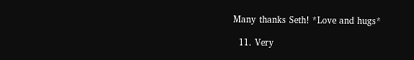Many thanks Seth! *Love and hugs*

  11. Very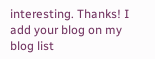interesting. Thanks! I add your blog on my blog list